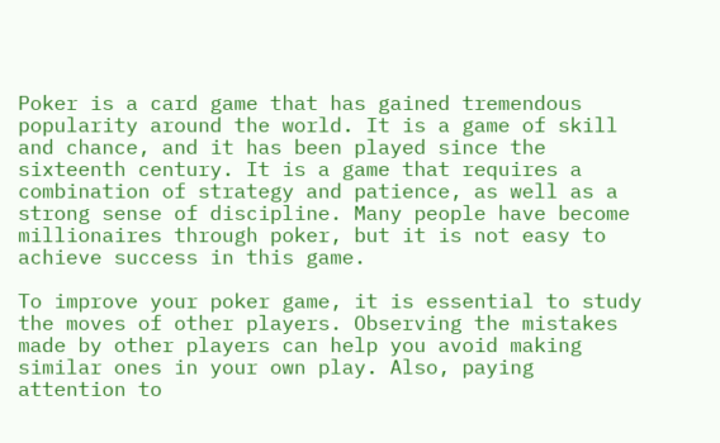Poker is a card game that has gained tremendous popularity around the world. It is a game of skill and chance, and it has been played since the sixteenth century. It is a game that requires a combination of strategy and patience, as well as a strong sense of discipline. Many people have become millionaires through poker, but it is not easy to achieve success in this game.

To improve your poker game, it is essential to study the moves of other players. Observing the mistakes made by other players can help you avoid making similar ones in your own play. Also, paying attention to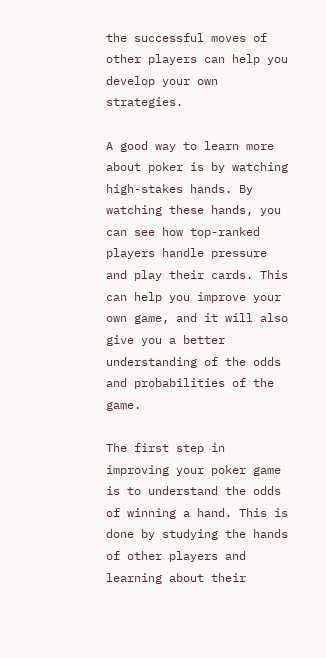the successful moves of other players can help you develop your own strategies.

A good way to learn more about poker is by watching high-stakes hands. By watching these hands, you can see how top-ranked players handle pressure and play their cards. This can help you improve your own game, and it will also give you a better understanding of the odds and probabilities of the game.

The first step in improving your poker game is to understand the odds of winning a hand. This is done by studying the hands of other players and learning about their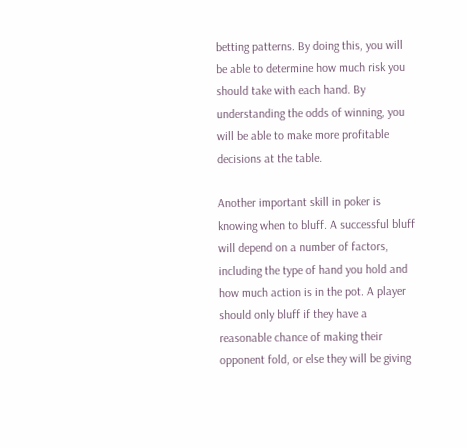betting patterns. By doing this, you will be able to determine how much risk you should take with each hand. By understanding the odds of winning, you will be able to make more profitable decisions at the table.

Another important skill in poker is knowing when to bluff. A successful bluff will depend on a number of factors, including the type of hand you hold and how much action is in the pot. A player should only bluff if they have a reasonable chance of making their opponent fold, or else they will be giving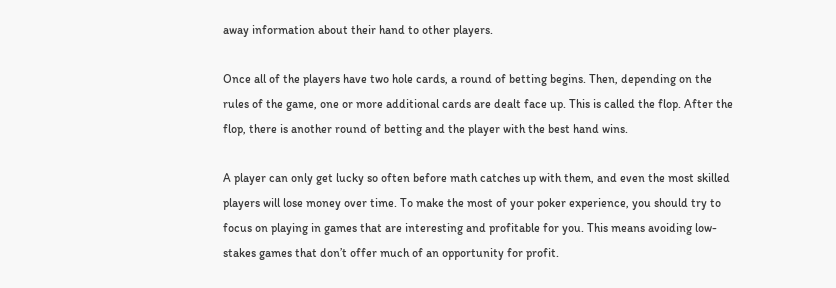away information about their hand to other players.

Once all of the players have two hole cards, a round of betting begins. Then, depending on the rules of the game, one or more additional cards are dealt face up. This is called the flop. After the flop, there is another round of betting and the player with the best hand wins.

A player can only get lucky so often before math catches up with them, and even the most skilled players will lose money over time. To make the most of your poker experience, you should try to focus on playing in games that are interesting and profitable for you. This means avoiding low-stakes games that don’t offer much of an opportunity for profit.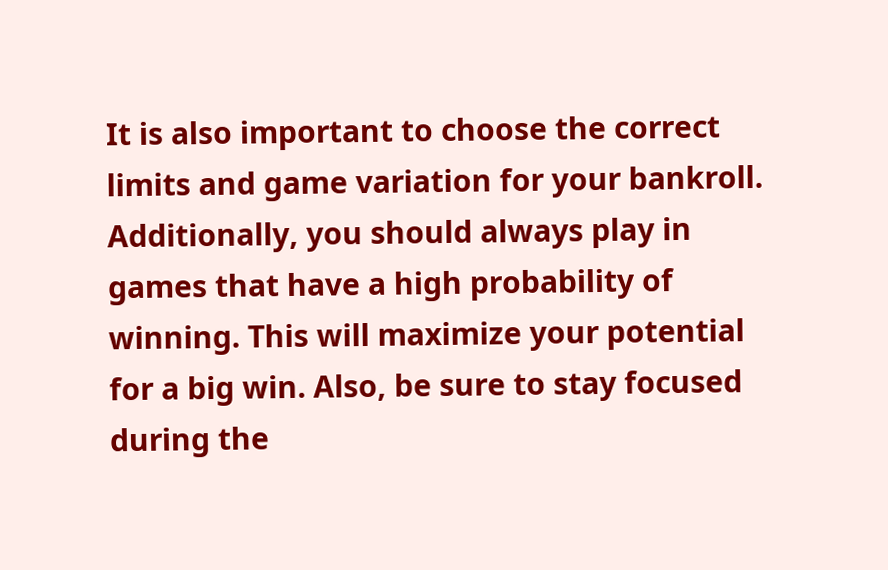It is also important to choose the correct limits and game variation for your bankroll. Additionally, you should always play in games that have a high probability of winning. This will maximize your potential for a big win. Also, be sure to stay focused during the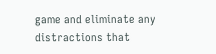game and eliminate any distractions that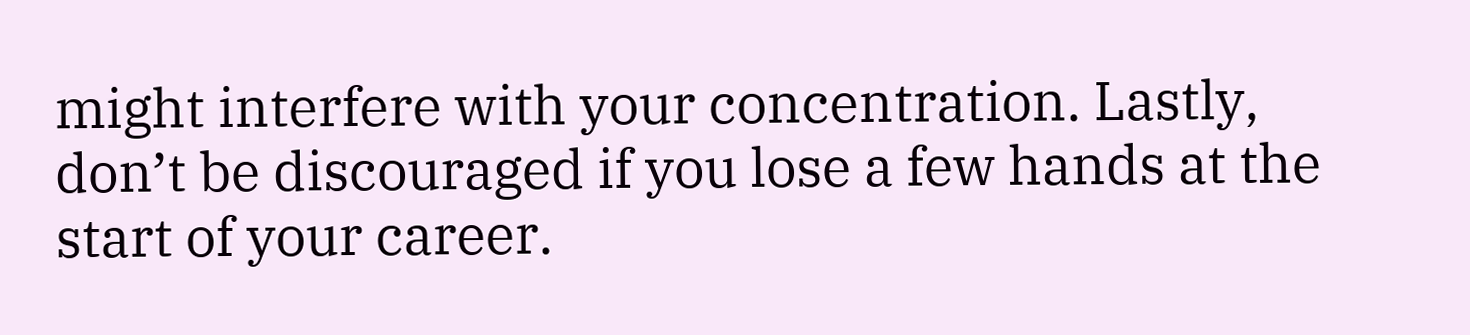might interfere with your concentration. Lastly, don’t be discouraged if you lose a few hands at the start of your career.